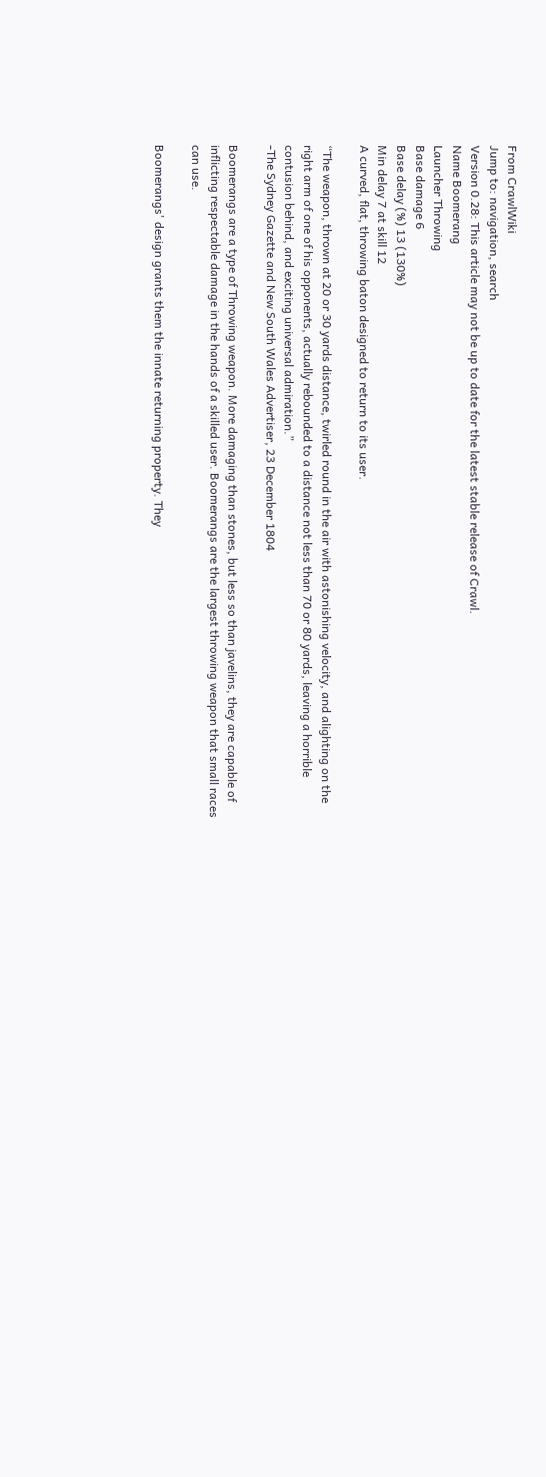From CrawlWiki
Jump to: navigation, search
Version 0.28: This article may not be up to date for the latest stable release of Crawl.
Name Boomerang
Launcher Throwing
Base damage 6
Base delay (%) 13 (130%)
Min delay 7 at skill 12
A curved, flat, throwing baton designed to return to its user.

“The weapon, thrown at 20 or 30 yards distance, twirled round in the air with astonishing velocity, and alighting on the right arm of one of his opponents, actually rebounded to a distance not less than 70 or 80 yards, leaving a horrible contusion behind, and exciting universal admiration.”
-The Sydney Gazette and New South Wales Advertiser, 23 December 1804

Boomerangs are a type of Throwing weapon. More damaging than stones, but less so than javelins, they are capable of inflicting respectable damage in the hands of a skilled user. Boomerangs are the largest throwing weapon that small races can use.

Boomerangs' design grants them the innate returning property. They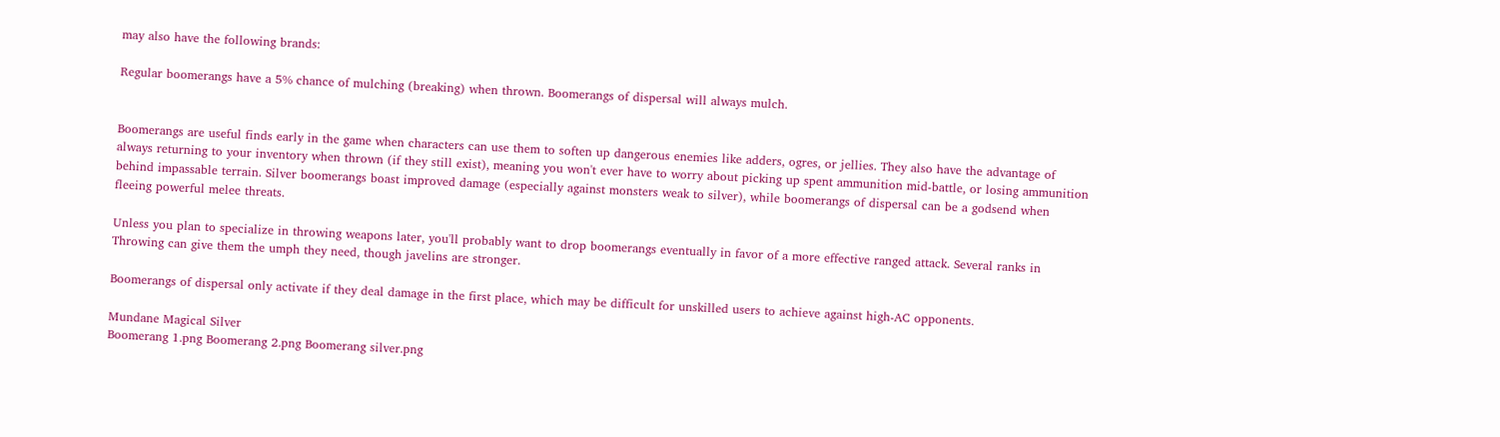may also have the following brands:

Regular boomerangs have a 5% chance of mulching (breaking) when thrown. Boomerangs of dispersal will always mulch.


Boomerangs are useful finds early in the game when characters can use them to soften up dangerous enemies like adders, ogres, or jellies. They also have the advantage of always returning to your inventory when thrown (if they still exist), meaning you won't ever have to worry about picking up spent ammunition mid-battle, or losing ammunition behind impassable terrain. Silver boomerangs boast improved damage (especially against monsters weak to silver), while boomerangs of dispersal can be a godsend when fleeing powerful melee threats.

Unless you plan to specialize in throwing weapons later, you'll probably want to drop boomerangs eventually in favor of a more effective ranged attack. Several ranks in Throwing can give them the umph they need, though javelins are stronger.

Boomerangs of dispersal only activate if they deal damage in the first place, which may be difficult for unskilled users to achieve against high-AC opponents.

Mundane Magical Silver
Boomerang 1.png Boomerang 2.png Boomerang silver.png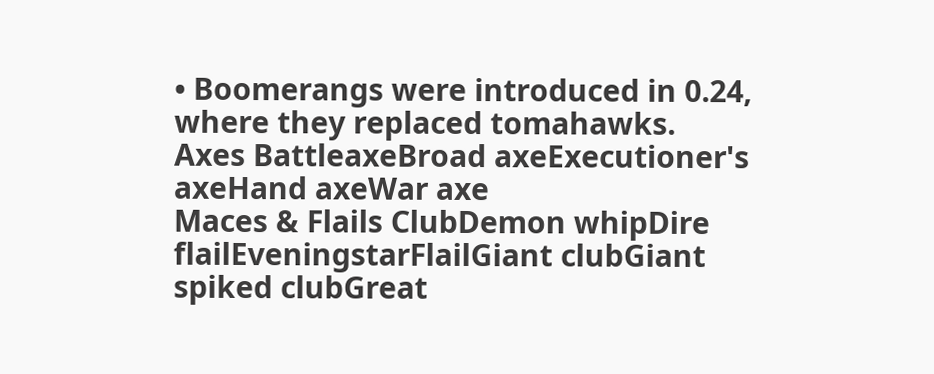• Boomerangs were introduced in 0.24, where they replaced tomahawks.
Axes BattleaxeBroad axeExecutioner's axeHand axeWar axe
Maces & Flails ClubDemon whipDire flailEveningstarFlailGiant clubGiant spiked clubGreat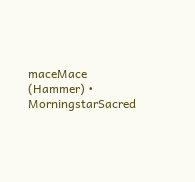maceMace (Hammer) • MorningstarSacred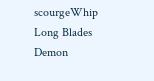scourgeWhip
Long Blades Demon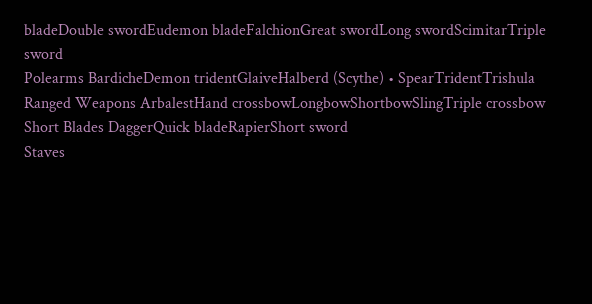bladeDouble swordEudemon bladeFalchionGreat swordLong swordScimitarTriple sword
Polearms BardicheDemon tridentGlaiveHalberd (Scythe) • SpearTridentTrishula
Ranged Weapons ArbalestHand crossbowLongbowShortbowSlingTriple crossbow
Short Blades DaggerQuick bladeRapierShort sword
Staves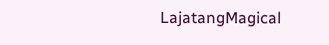LajatangMagical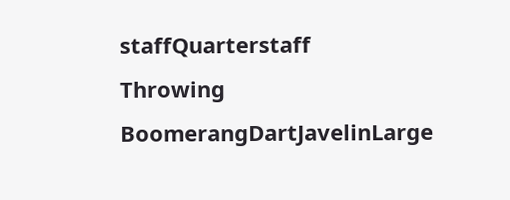staffQuarterstaff
Throwing BoomerangDartJavelinLarge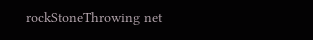rockStoneThrowing net